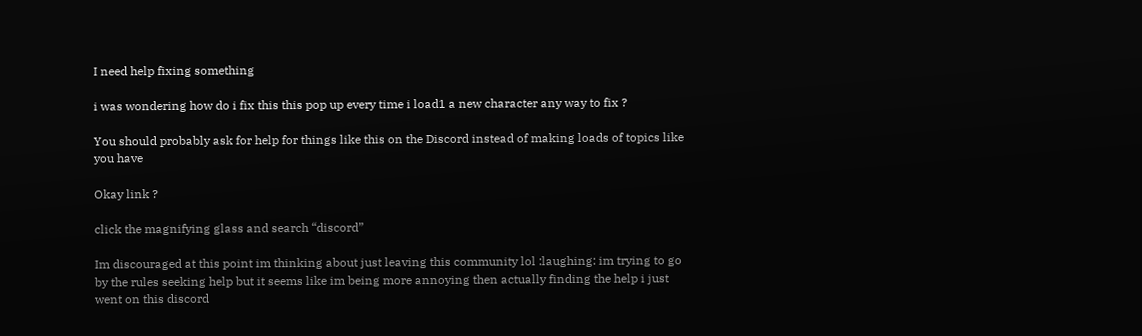I need help fixing something

i was wondering how do i fix this this pop up every time i load1 a new character any way to fix ?

You should probably ask for help for things like this on the Discord instead of making loads of topics like you have

Okay link ?

click the magnifying glass and search “discord”

Im discouraged at this point im thinking about just leaving this community lol :laughing: im trying to go by the rules seeking help but it seems like im being more annoying then actually finding the help i just went on this discord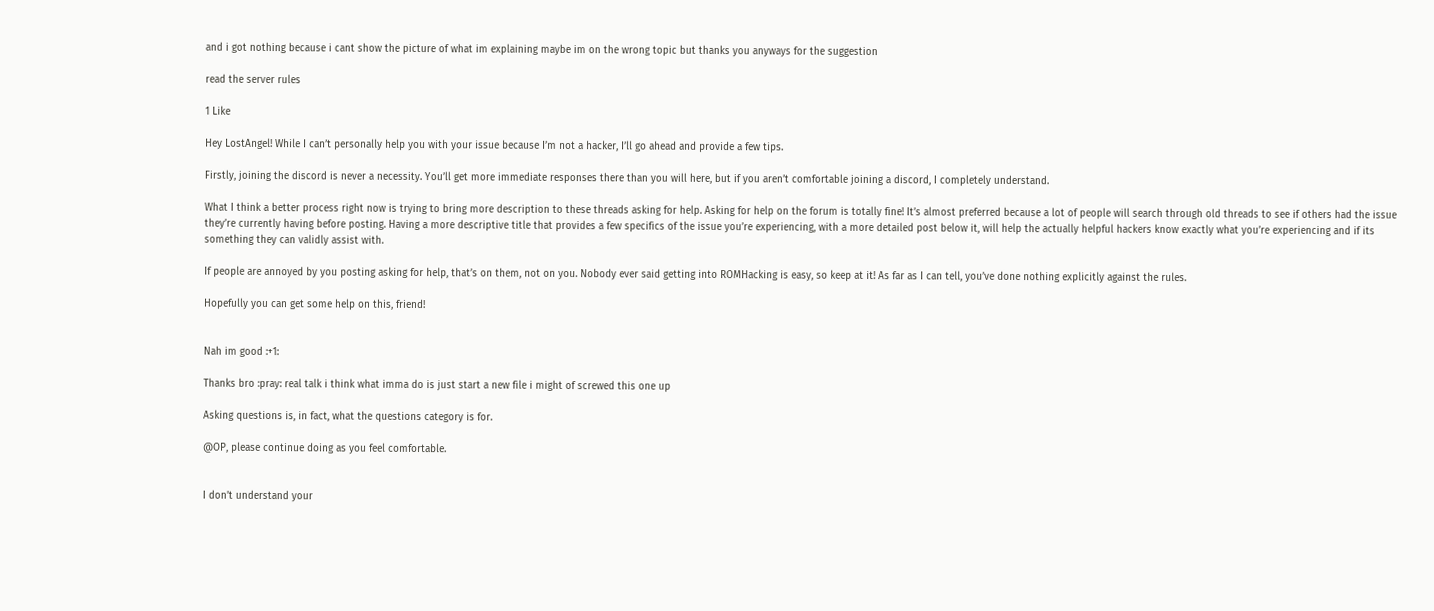and i got nothing because i cant show the picture of what im explaining maybe im on the wrong topic but thanks you anyways for the suggestion

read the server rules

1 Like

Hey LostAngel! While I can’t personally help you with your issue because I’m not a hacker, I’ll go ahead and provide a few tips.

Firstly, joining the discord is never a necessity. You’ll get more immediate responses there than you will here, but if you aren’t comfortable joining a discord, I completely understand.

What I think a better process right now is trying to bring more description to these threads asking for help. Asking for help on the forum is totally fine! It’s almost preferred because a lot of people will search through old threads to see if others had the issue they’re currently having before posting. Having a more descriptive title that provides a few specifics of the issue you’re experiencing, with a more detailed post below it, will help the actually helpful hackers know exactly what you’re experiencing and if its something they can validly assist with.

If people are annoyed by you posting asking for help, that’s on them, not on you. Nobody ever said getting into ROMHacking is easy, so keep at it! As far as I can tell, you’ve done nothing explicitly against the rules.

Hopefully you can get some help on this, friend!


Nah im good :+1:

Thanks bro :pray: real talk i think what imma do is just start a new file i might of screwed this one up

Asking questions is, in fact, what the questions category is for.

@OP, please continue doing as you feel comfortable.


I don’t understand your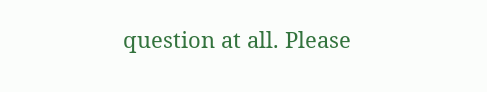question at all. Please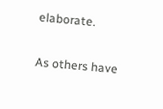elaborate.

As others have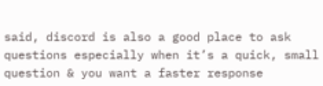said, discord is also a good place to ask questions especially when it’s a quick, small question & you want a faster response